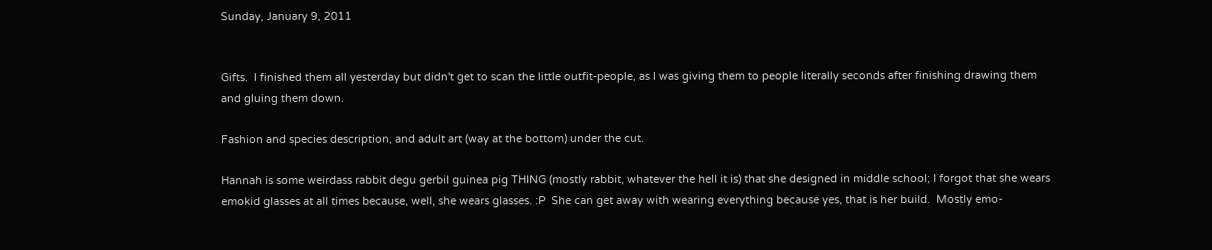Sunday, January 9, 2011


Gifts.  I finished them all yesterday but didn't get to scan the little outfit-people, as I was giving them to people literally seconds after finishing drawing them and gluing them down.

Fashion and species description, and adult art (way at the bottom) under the cut.

Hannah is some weirdass rabbit degu gerbil guinea pig THING (mostly rabbit, whatever the hell it is) that she designed in middle school; I forgot that she wears emokid glasses at all times because, well, she wears glasses. :P  She can get away with wearing everything because yes, that is her build.  Mostly emo-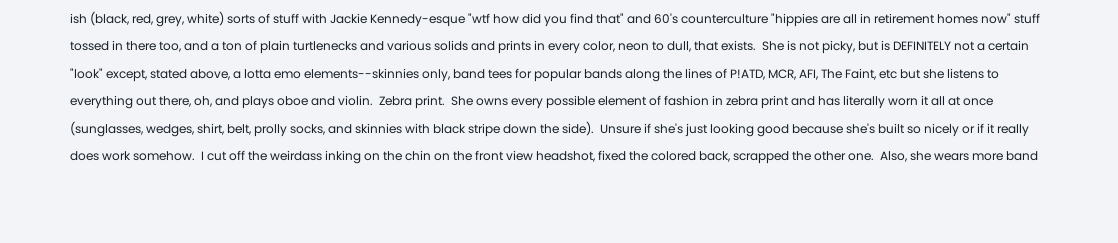ish (black, red, grey, white) sorts of stuff with Jackie Kennedy-esque "wtf how did you find that" and 60's counterculture "hippies are all in retirement homes now" stuff tossed in there too, and a ton of plain turtlenecks and various solids and prints in every color, neon to dull, that exists.  She is not picky, but is DEFINITELY not a certain "look" except, stated above, a lotta emo elements--skinnies only, band tees for popular bands along the lines of P!ATD, MCR, AFI, The Faint, etc but she listens to everything out there, oh, and plays oboe and violin.  Zebra print.  She owns every possible element of fashion in zebra print and has literally worn it all at once (sunglasses, wedges, shirt, belt, prolly socks, and skinnies with black stripe down the side).  Unsure if she's just looking good because she's built so nicely or if it really does work somehow.  I cut off the weirdass inking on the chin on the front view headshot, fixed the colored back, scrapped the other one.  Also, she wears more band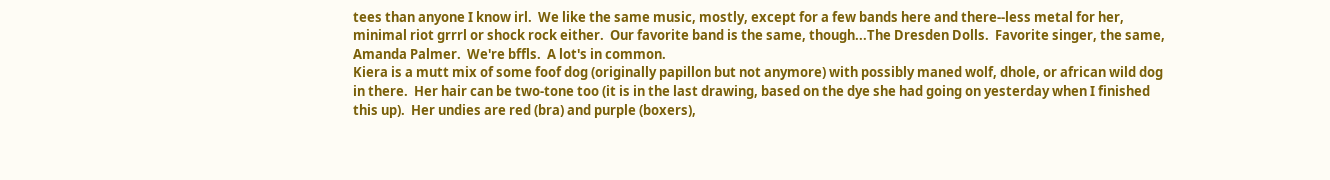tees than anyone I know irl.  We like the same music, mostly, except for a few bands here and there--less metal for her, minimal riot grrrl or shock rock either.  Our favorite band is the same, though...The Dresden Dolls.  Favorite singer, the same, Amanda Palmer.  We're bffls.  A lot's in common.
Kiera is a mutt mix of some foof dog (originally papillon but not anymore) with possibly maned wolf, dhole, or african wild dog in there.  Her hair can be two-tone too (it is in the last drawing, based on the dye she had going on yesterday when I finished this up).  Her undies are red (bra) and purple (boxers),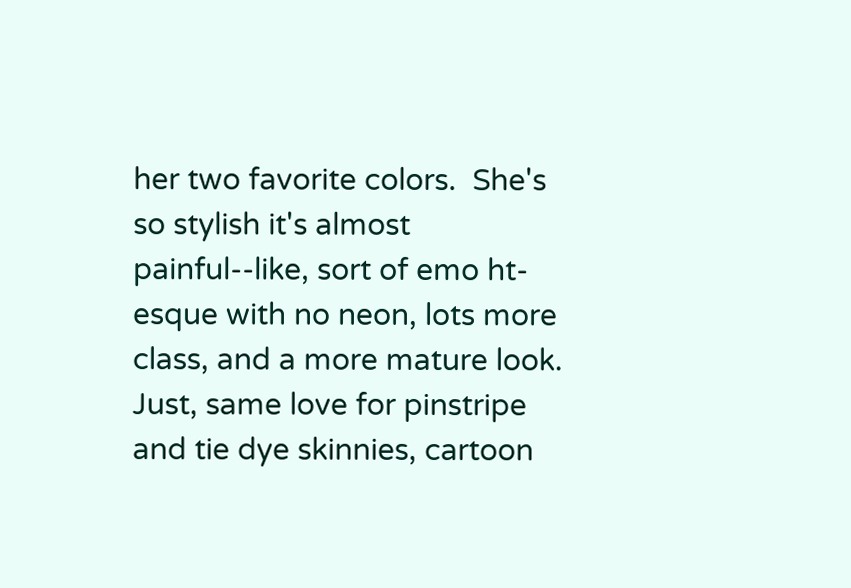her two favorite colors.  She's so stylish it's almost painful--like, sort of emo ht-esque with no neon, lots more class, and a more mature look.  Just, same love for pinstripe and tie dye skinnies, cartoon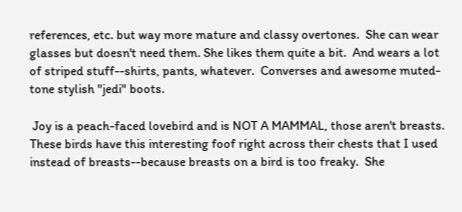references, etc. but way more mature and classy overtones.  She can wear glasses but doesn't need them. She likes them quite a bit.  And wears a lot of striped stuff--shirts, pants, whatever.  Converses and awesome muted-tone stylish "jedi" boots.

 Joy is a peach-faced lovebird and is NOT A MAMMAL, those aren't breasts.  These birds have this interesting foof right across their chests that I used instead of breasts--because breasts on a bird is too freaky.  She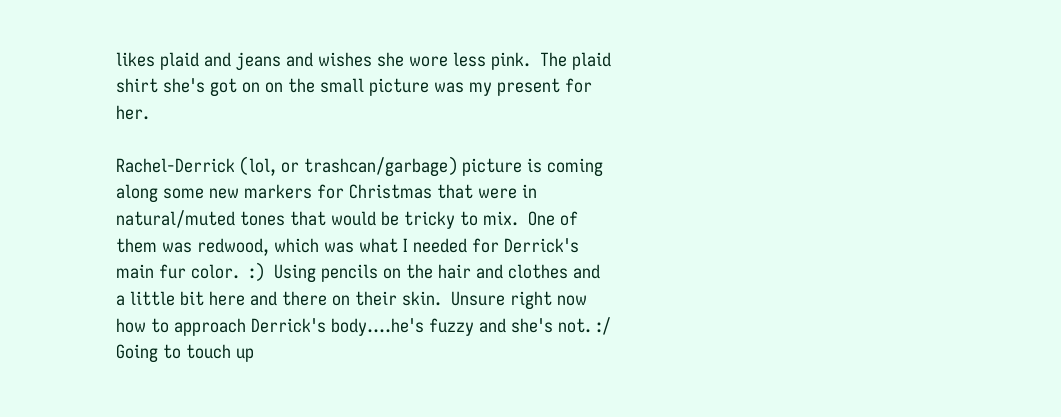likes plaid and jeans and wishes she wore less pink.  The plaid shirt she's got on on the small picture was my present for her.

Rachel-Derrick (lol, or trashcan/garbage) picture is coming along some new markers for Christmas that were in natural/muted tones that would be tricky to mix.  One of them was redwood, which was what I needed for Derrick's main fur color.  :)  Using pencils on the hair and clothes and a little bit here and there on their skin.  Unsure right now how to approach Derrick's body....he's fuzzy and she's not. :/  Going to touch up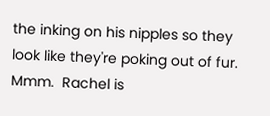the inking on his nipples so they look like they're poking out of fur.
Mmm.  Rachel is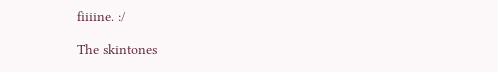fiiiine. :/

The skintones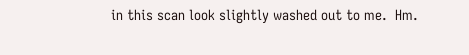in this scan look slightly washed out to me.  Hm.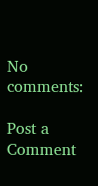No comments:

Post a Comment